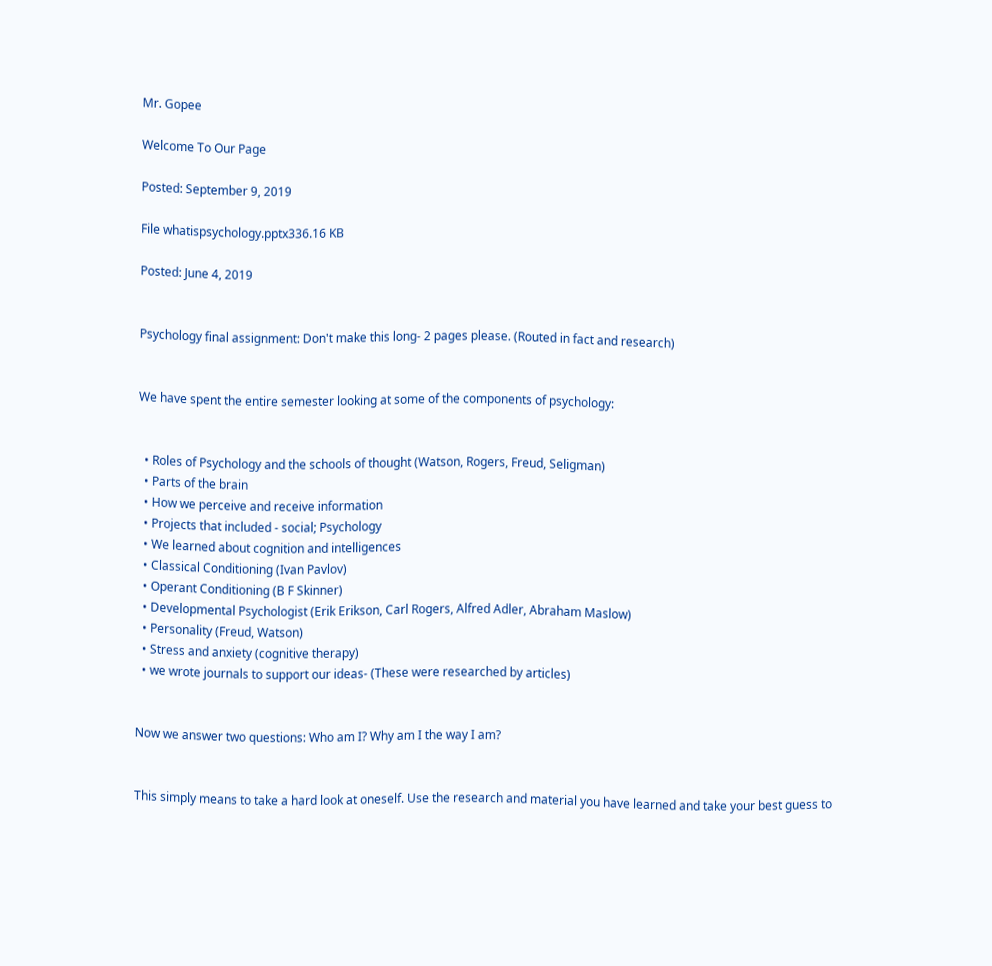Mr. Gopee

Welcome To Our Page

Posted: September 9, 2019

File whatispsychology.pptx336.16 KB

Posted: June 4, 2019


Psychology final assignment: Don't make this long- 2 pages please. (Routed in fact and research)


We have spent the entire semester looking at some of the components of psychology:


  • Roles of Psychology and the schools of thought (Watson, Rogers, Freud, Seligman)
  • Parts of the brain
  • How we perceive and receive information
  • Projects that included - social; Psychology
  • We learned about cognition and intelligences
  • Classical Conditioning (Ivan Pavlov)
  • Operant Conditioning (B F Skinner)
  • Developmental Psychologist (Erik Erikson, Carl Rogers, Alfred Adler, Abraham Maslow)
  • Personality (Freud, Watson)
  • Stress and anxiety (cognitive therapy)
  • we wrote journals to support our ideas- (These were researched by articles)


Now we answer two questions: Who am I? Why am I the way I am?


This simply means to take a hard look at oneself. Use the research and material you have learned and take your best guess to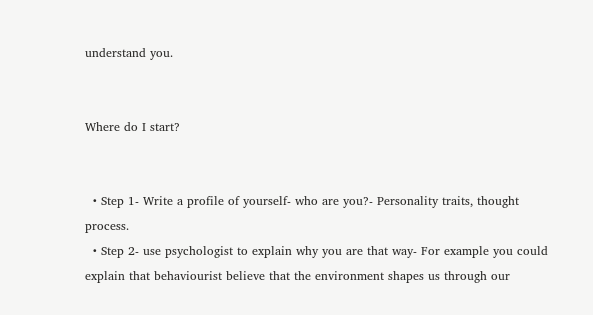understand you.


Where do I start?


  • Step 1- Write a profile of yourself- who are you?- Personality traits, thought process.
  • Step 2- use psychologist to explain why you are that way- For example you could explain that behaviourist believe that the environment shapes us through our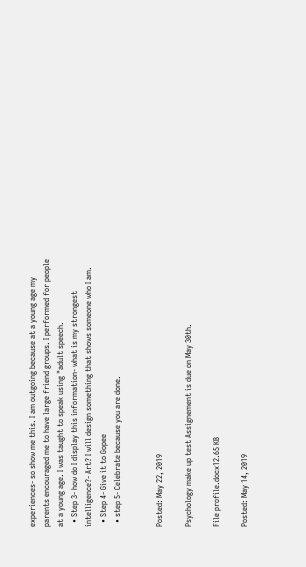experiences- so show me this. I am outgoing because at a young age my parents encouraged me to have large friend groups. I performed for people at a young age. I was taught to speak using "adult speech.
  • Step 3- how do I display this information- what is my strongest intelligence?- Art? I will design something that shows someone who I am.
  • Step 4- Give it to Gopee
  • step 5- Celebrate because you are done.


Posted: May 22, 2019

Psychology make up test Assignement is due on May 30th.

File profile.docx12.65 KB

Posted: May 14, 2019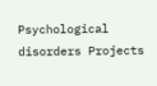Psychological disorders Projects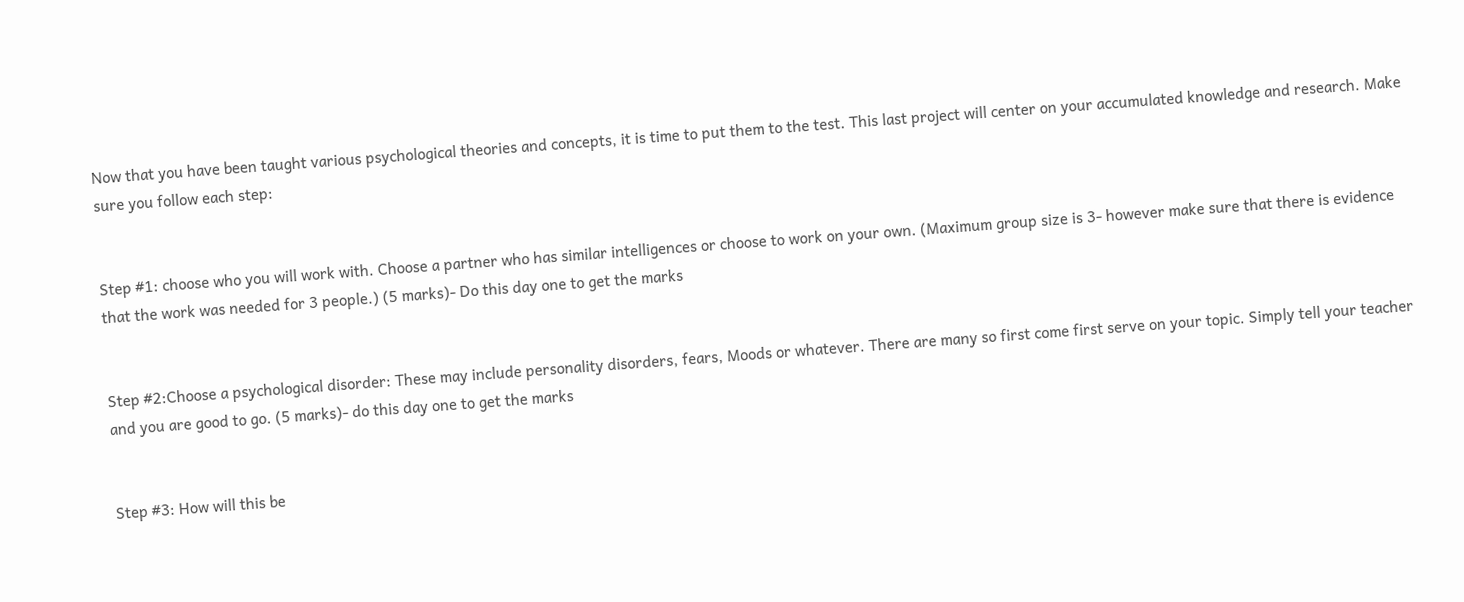Now that you have been taught various psychological theories and concepts, it is time to put them to the test. This last project will center on your accumulated knowledge and research. Make sure you follow each step:


Step #1: choose who you will work with. Choose a partner who has similar intelligences or choose to work on your own. (Maximum group size is 3- however make sure that there is evidence that the work was needed for 3 people.) (5 marks)- Do this day one to get the marks


Step #2:Choose a psychological disorder: These may include personality disorders, fears, Moods or whatever. There are many so first come first serve on your topic. Simply tell your teacher and you are good to go. (5 marks)- do this day one to get the marks


Step #3: How will this be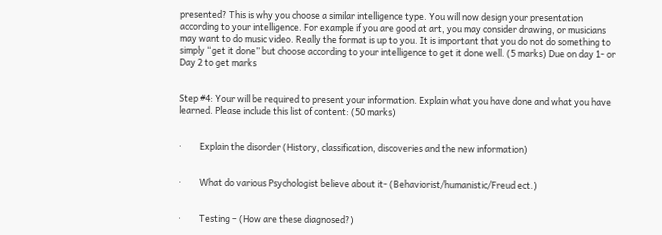presented? This is why you choose a similar intelligence type. You will now design your presentation according to your intelligence. For example if you are good at art, you may consider drawing, or musicians may want to do music video. Really the format is up to you. It is important that you do not do something to simply “get it done” but choose according to your intelligence to get it done well. (5 marks) Due on day 1- or Day 2 to get marks


Step #4: Your will be required to present your information. Explain what you have done and what you have learned. Please include this list of content: (50 marks)


·         Explain the disorder (History, classification, discoveries and the new information)


·         What do various Psychologist believe about it- (Behaviorist/humanistic/Freud ect.)


·         Testing – (How are these diagnosed?)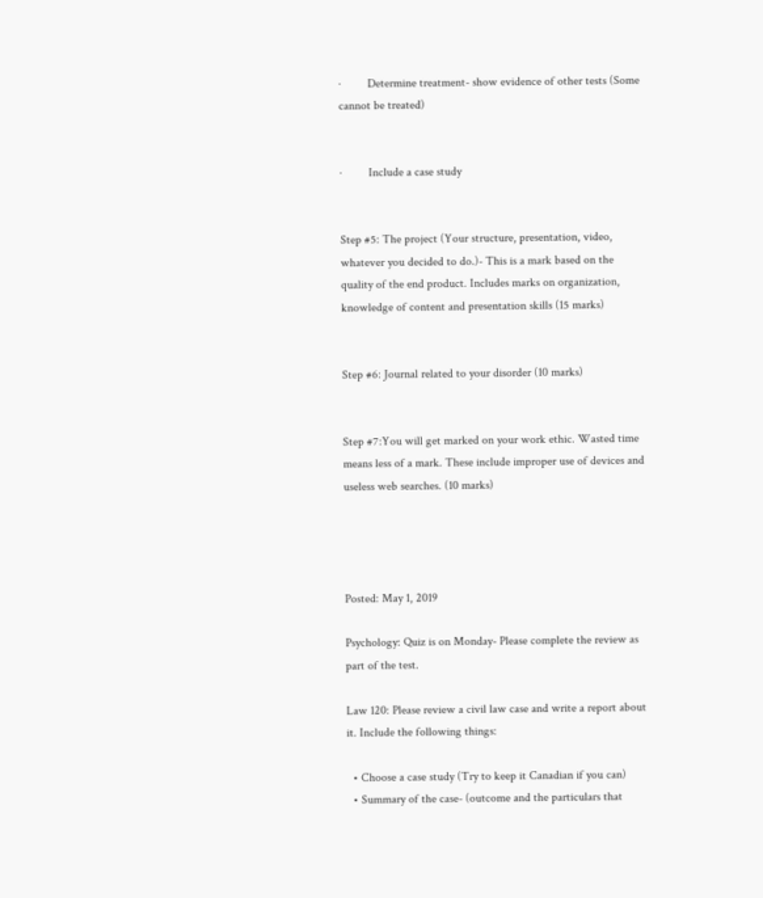·         Determine treatment- show evidence of other tests (Some cannot be treated)


·         Include a case study


Step #5: The project (Your structure, presentation, video, whatever you decided to do.)- This is a mark based on the quality of the end product. Includes marks on organization, knowledge of content and presentation skills (15 marks)


Step #6: Journal related to your disorder (10 marks)


Step #7:You will get marked on your work ethic. Wasted time means less of a mark. These include improper use of devices and useless web searches. (10 marks)




Posted: May 1, 2019

Psychology: Quiz is on Monday- Please complete the review as part of the test.

Law 120: Please review a civil law case and write a report about it. Include the following things:

  • Choose a case study (Try to keep it Canadian if you can)
  • Summary of the case- (outcome and the particulars that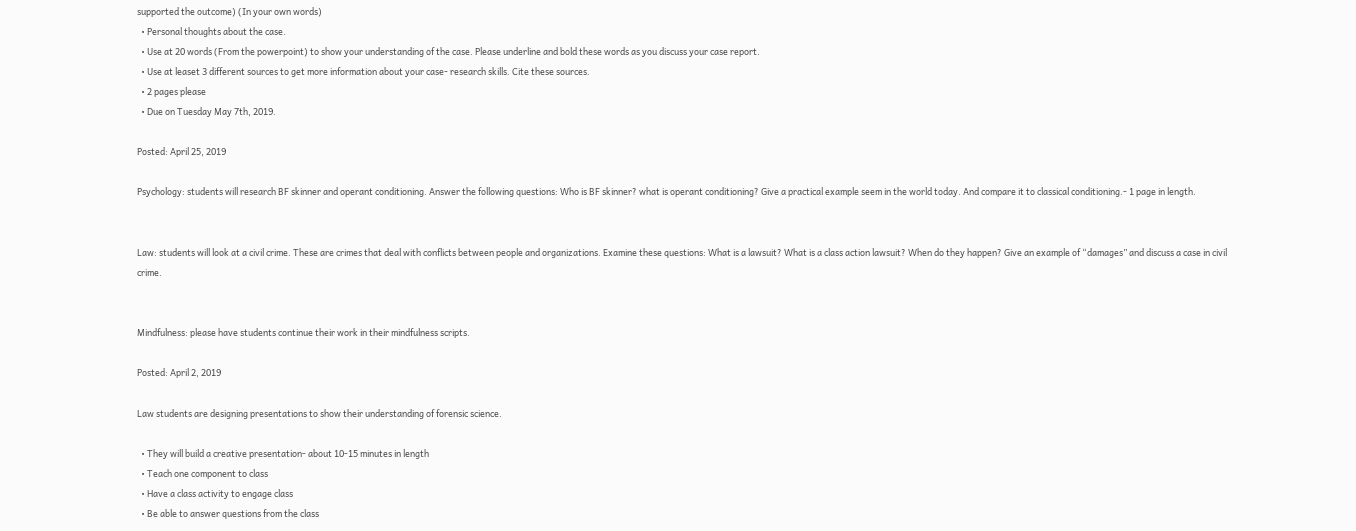supported the outcome) (In your own words)
  • Personal thoughts about the case.
  • Use at 20 words (From the powerpoint) to show your understanding of the case. Please underline and bold these words as you discuss your case report.
  • Use at leaset 3 different sources to get more information about your case- research skills. Cite these sources.
  • 2 pages please
  • Due on Tuesday May 7th, 2019.

Posted: April 25, 2019

Psychology: students will research BF skinner and operant conditioning. Answer the following questions: Who is BF skinner? what is operant conditioning? Give a practical example seem in the world today. And compare it to classical conditioning.- 1 page in length.


Law: students will look at a civil crime. These are crimes that deal with conflicts between people and organizations. Examine these questions: What is a lawsuit? What is a class action lawsuit? When do they happen? Give an example of “damages” and discuss a case in civil crime.


Mindfulness: please have students continue their work in their mindfulness scripts.

Posted: April 2, 2019

Law students are designing presentations to show their understanding of forensic science.

  • They will build a creative presentation- about 10-15 minutes in length
  • Teach one component to class
  • Have a class activity to engage class
  • Be able to answer questions from the class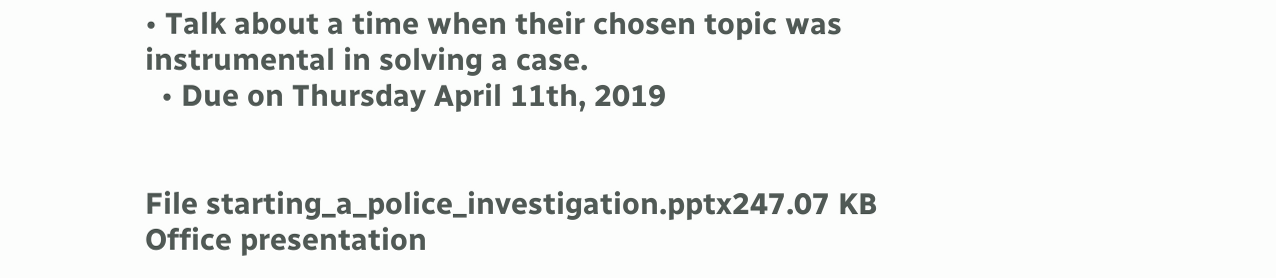• Talk about a time when their chosen topic was instrumental in solving a case.
  • Due on Thursday April 11th, 2019


File starting_a_police_investigation.pptx247.07 KB
Office presentation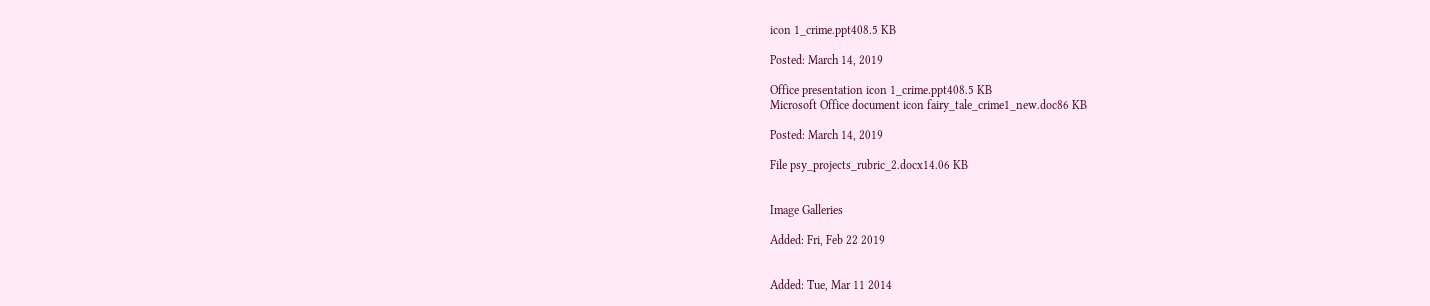icon 1_crime.ppt408.5 KB

Posted: March 14, 2019

Office presentation icon 1_crime.ppt408.5 KB
Microsoft Office document icon fairy_tale_crime1_new.doc86 KB

Posted: March 14, 2019

File psy_projects_rubric_2.docx14.06 KB


Image Galleries

Added: Fri, Feb 22 2019


Added: Tue, Mar 11 2014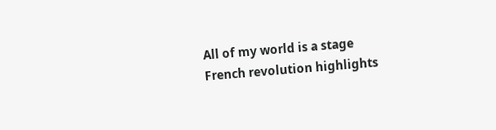All of my world is a stage
French revolution highlights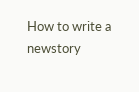How to write a newstory